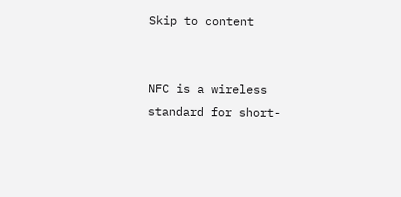Skip to content


NFC is a wireless standard for short-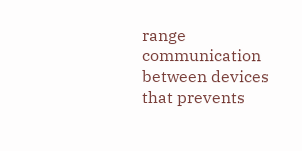range communication between devices that prevents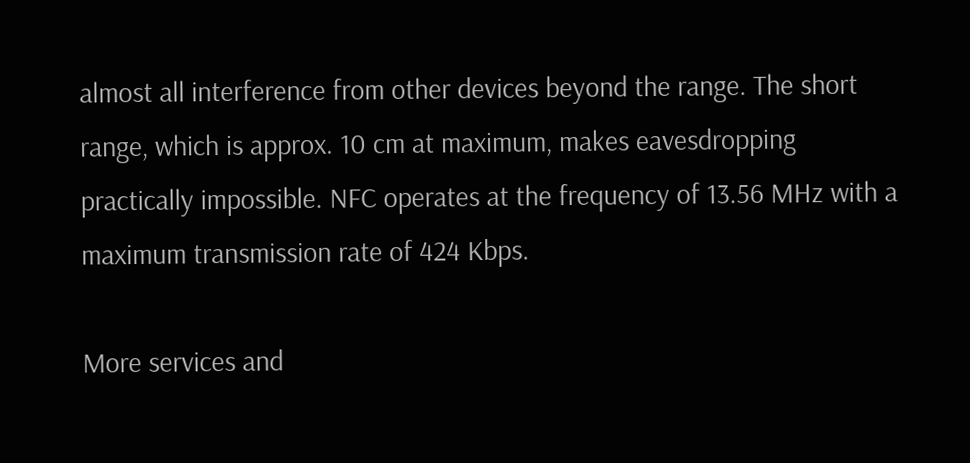almost all interference from other devices beyond the range. The short range, which is approx. 10 cm at maximum, makes eavesdropping practically impossible. NFC operates at the frequency of 13.56 MHz with a maximum transmission rate of 424 Kbps.

More services and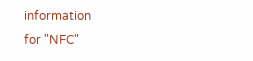information
for "NFC"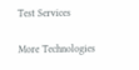Test Services

More Technologies